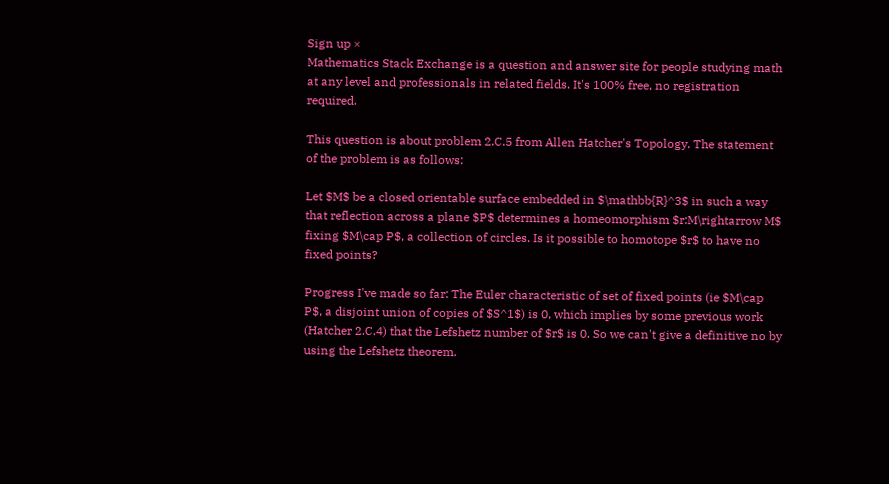Sign up ×
Mathematics Stack Exchange is a question and answer site for people studying math at any level and professionals in related fields. It's 100% free, no registration required.

This question is about problem 2.C.5 from Allen Hatcher's Topology. The statement of the problem is as follows:

Let $M$ be a closed orientable surface embedded in $\mathbb{R}^3$ in such a way that reflection across a plane $P$ determines a homeomorphism $r:M\rightarrow M$ fixing $M\cap P$, a collection of circles. Is it possible to homotope $r$ to have no fixed points?

Progress I've made so far: The Euler characteristic of set of fixed points (ie $M\cap P$, a disjoint union of copies of $S^1$) is 0, which implies by some previous work (Hatcher 2.C.4) that the Lefshetz number of $r$ is 0. So we can't give a definitive no by using the Lefshetz theorem.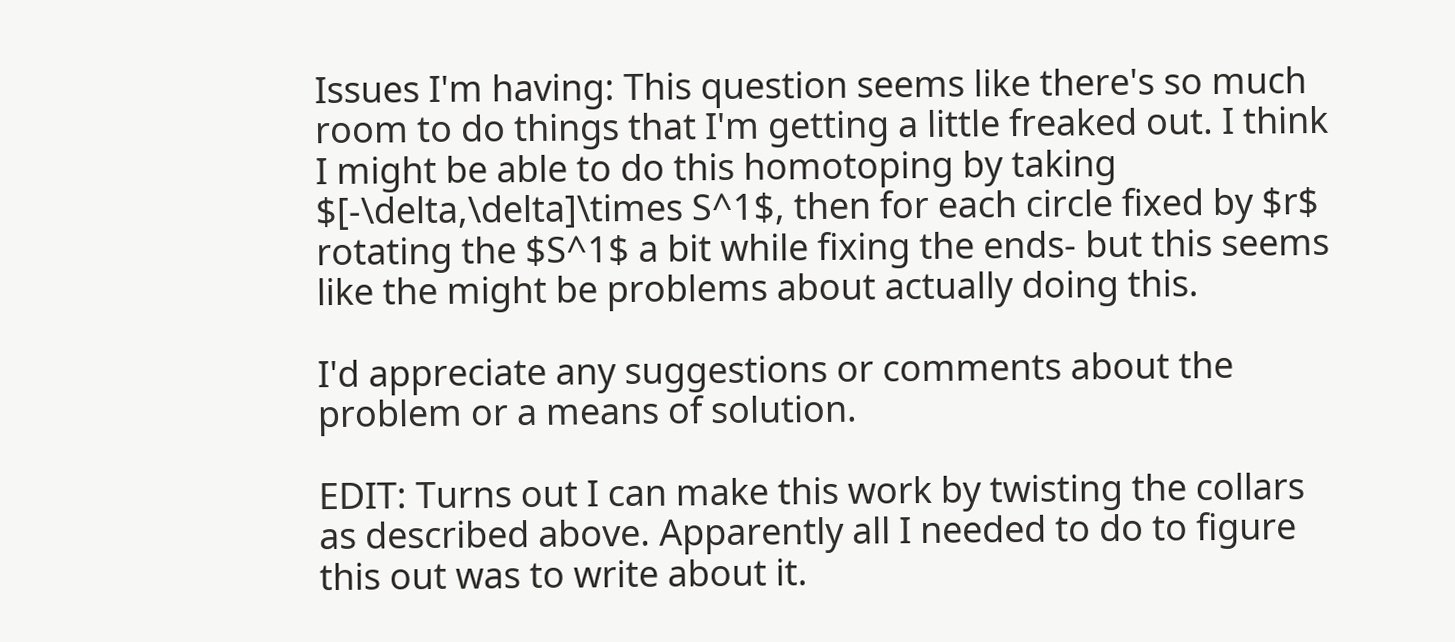Issues I'm having: This question seems like there's so much room to do things that I'm getting a little freaked out. I think I might be able to do this homotoping by taking $[-\delta,\delta]\times S^1$, then for each circle fixed by $r$ rotating the $S^1$ a bit while fixing the ends- but this seems like the might be problems about actually doing this.

I'd appreciate any suggestions or comments about the problem or a means of solution.

EDIT: Turns out I can make this work by twisting the collars as described above. Apparently all I needed to do to figure this out was to write about it.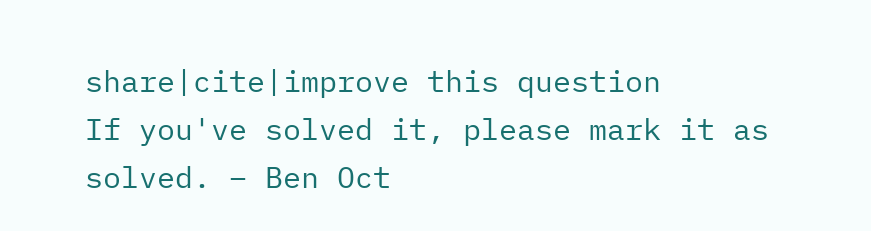share|cite|improve this question
If you've solved it, please mark it as solved. – Ben Oct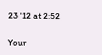23 '12 at 2:52

Your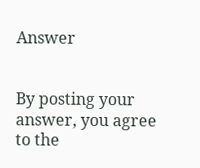Answer


By posting your answer, you agree to the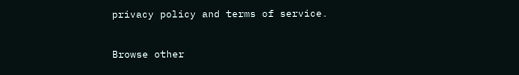privacy policy and terms of service.

Browse other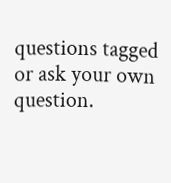questions tagged or ask your own question.